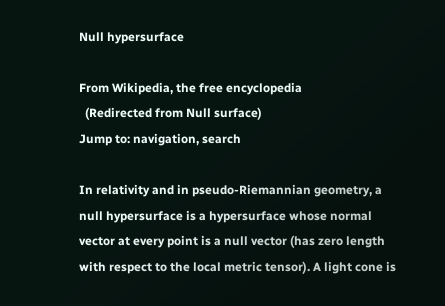Null hypersurface

From Wikipedia, the free encyclopedia
  (Redirected from Null surface)
Jump to: navigation, search

In relativity and in pseudo-Riemannian geometry, a null hypersurface is a hypersurface whose normal vector at every point is a null vector (has zero length with respect to the local metric tensor). A light cone is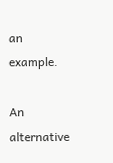an example.

An alternative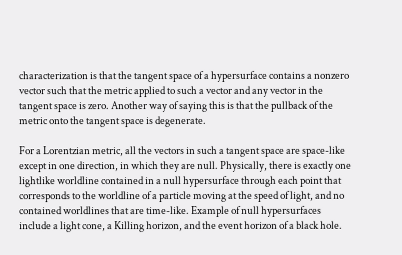characterization is that the tangent space of a hypersurface contains a nonzero vector such that the metric applied to such a vector and any vector in the tangent space is zero. Another way of saying this is that the pullback of the metric onto the tangent space is degenerate.

For a Lorentzian metric, all the vectors in such a tangent space are space-like except in one direction, in which they are null. Physically, there is exactly one lightlike worldline contained in a null hypersurface through each point that corresponds to the worldline of a particle moving at the speed of light, and no contained worldlines that are time-like. Example of null hypersurfaces include a light cone, a Killing horizon, and the event horizon of a black hole.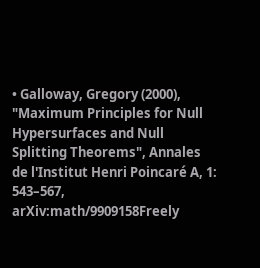• Galloway, Gregory (2000), "Maximum Principles for Null Hypersurfaces and Null Splitting Theorems", Annales de l'Institut Henri Poincaré A, 1: 543–567, arXiv:math/9909158Freely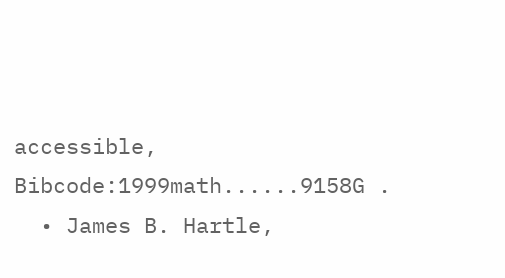accessible, Bibcode:1999math......9158G .
  • James B. Hartle,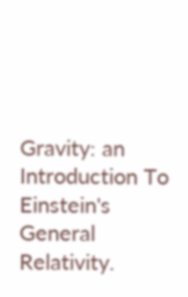Gravity: an Introduction To Einstein's General Relativity.